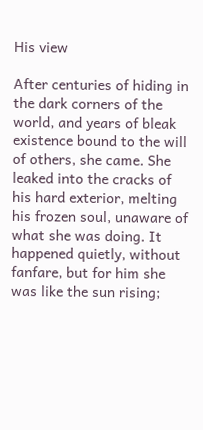His view

After centuries of hiding in the dark corners of the world, and years of bleak existence bound to the will of others, she came. She leaked into the cracks of his hard exterior, melting his frozen soul, unaware of what she was doing. It happened quietly, without fanfare, but for him she was like the sun rising;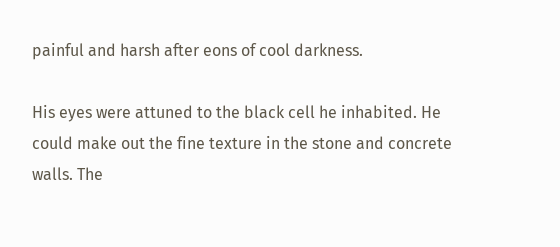painful and harsh after eons of cool darkness.

His eyes were attuned to the black cell he inhabited. He could make out the fine texture in the stone and concrete walls. The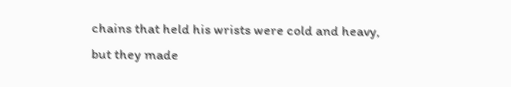chains that held his wrists were cold and heavy, but they made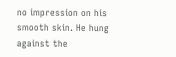no impression on his smooth skin. He hung against the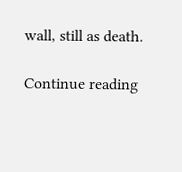wall, still as death.

Continue reading